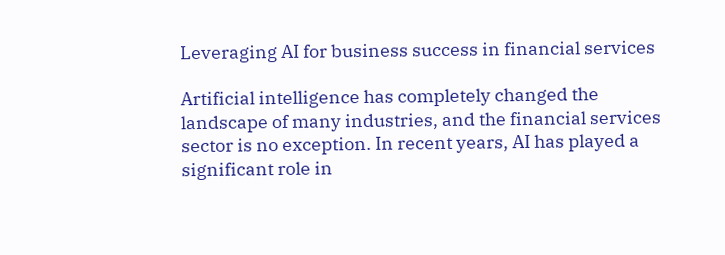Leveraging AI for business success in financial services

Artificial intelligence has completely changed the landscape of many industries, and the financial services sector is no exception. In recent years, AI has played a significant role in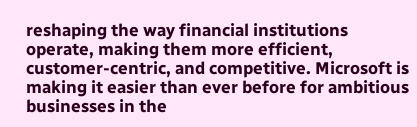reshaping the way financial institutions operate, making them more efficient, customer-centric, and competitive. Microsoft is making it easier than ever before for ambitious businesses in the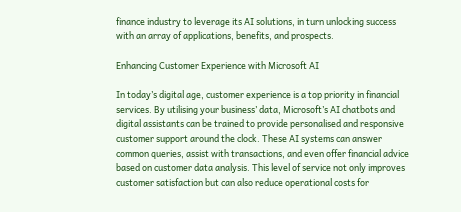finance industry to leverage its AI solutions, in turn unlocking success with an array of applications, benefits, and prospects.

Enhancing Customer Experience with Microsoft AI

In today’s digital age, customer experience is a top priority in financial services. By utilising your business’ data, Microsoft’s AI chatbots and digital assistants can be trained to provide personalised and responsive customer support around the clock. These AI systems can answer common queries, assist with transactions, and even offer financial advice based on customer data analysis. This level of service not only improves customer satisfaction but can also reduce operational costs for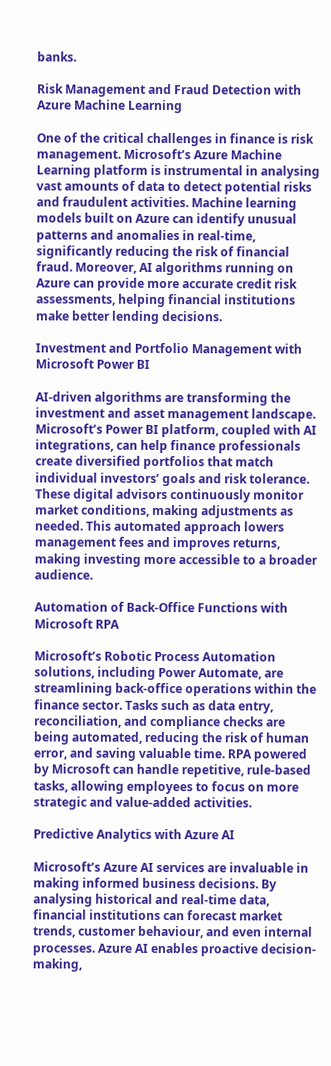banks.

Risk Management and Fraud Detection with Azure Machine Learning

One of the critical challenges in finance is risk management. Microsoft’s Azure Machine Learning platform is instrumental in analysing vast amounts of data to detect potential risks and fraudulent activities. Machine learning models built on Azure can identify unusual patterns and anomalies in real-time, significantly reducing the risk of financial fraud. Moreover, AI algorithms running on Azure can provide more accurate credit risk assessments, helping financial institutions make better lending decisions.

Investment and Portfolio Management with Microsoft Power BI

AI-driven algorithms are transforming the investment and asset management landscape. Microsoft’s Power BI platform, coupled with AI integrations, can help finance professionals create diversified portfolios that match individual investors’ goals and risk tolerance. These digital advisors continuously monitor market conditions, making adjustments as needed. This automated approach lowers management fees and improves returns, making investing more accessible to a broader audience.

Automation of Back-Office Functions with Microsoft RPA

Microsoft’s Robotic Process Automation solutions, including Power Automate, are streamlining back-office operations within the finance sector. Tasks such as data entry, reconciliation, and compliance checks are being automated, reducing the risk of human error, and saving valuable time. RPA powered by Microsoft can handle repetitive, rule-based tasks, allowing employees to focus on more strategic and value-added activities.

Predictive Analytics with Azure AI

Microsoft’s Azure AI services are invaluable in making informed business decisions. By analysing historical and real-time data, financial institutions can forecast market trends, customer behaviour, and even internal processes. Azure AI enables proactive decision-making,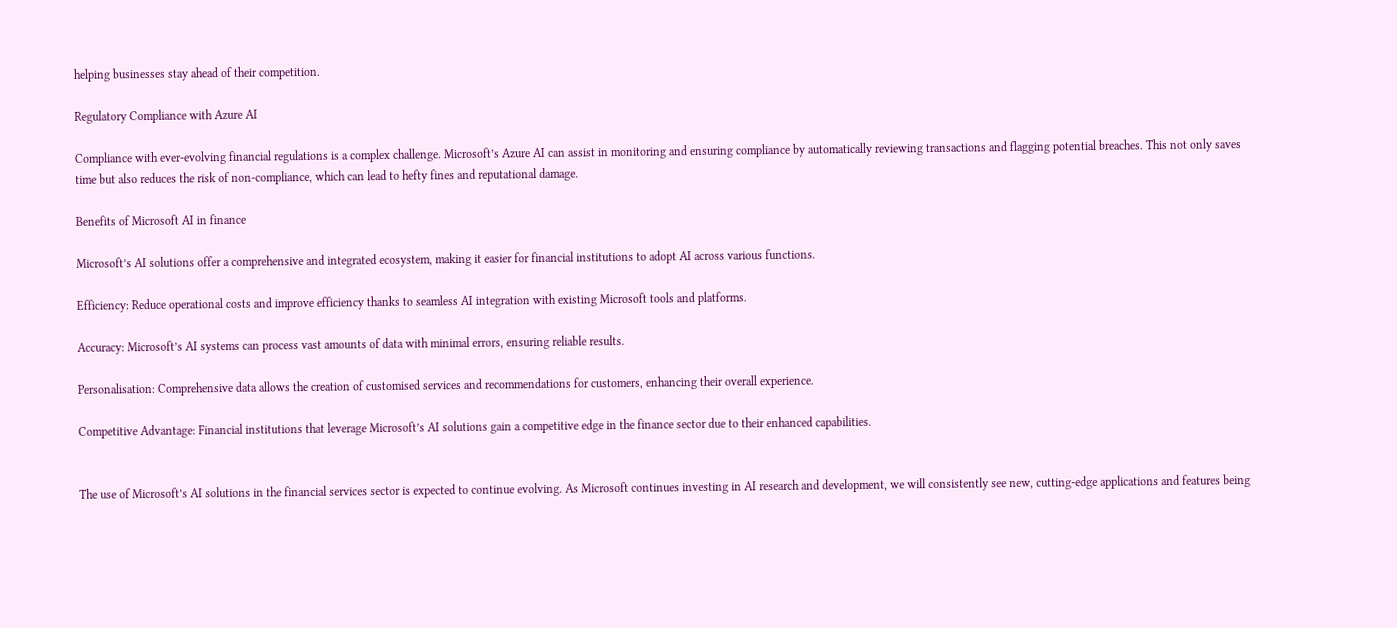helping businesses stay ahead of their competition.

Regulatory Compliance with Azure AI

Compliance with ever-evolving financial regulations is a complex challenge. Microsoft’s Azure AI can assist in monitoring and ensuring compliance by automatically reviewing transactions and flagging potential breaches. This not only saves time but also reduces the risk of non-compliance, which can lead to hefty fines and reputational damage.

Benefits of Microsoft AI in finance

Microsoft’s AI solutions offer a comprehensive and integrated ecosystem, making it easier for financial institutions to adopt AI across various functions.

Efficiency: Reduce operational costs and improve efficiency thanks to seamless AI integration with existing Microsoft tools and platforms.

Accuracy: Microsoft’s AI systems can process vast amounts of data with minimal errors, ensuring reliable results.

Personalisation: Comprehensive data allows the creation of customised services and recommendations for customers, enhancing their overall experience.

Competitive Advantage: Financial institutions that leverage Microsoft’s AI solutions gain a competitive edge in the finance sector due to their enhanced capabilities.


The use of Microsoft’s AI solutions in the financial services sector is expected to continue evolving. As Microsoft continues investing in AI research and development, we will consistently see new, cutting-edge applications and features being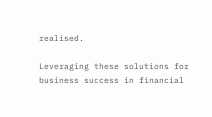realised.

Leveraging these solutions for business success in financial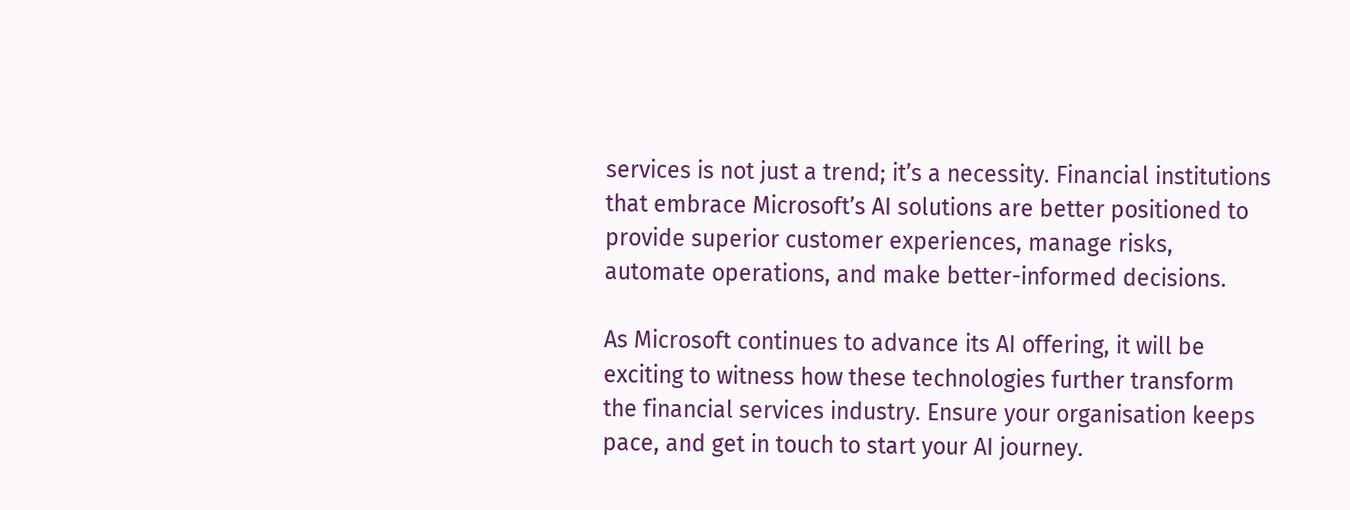services is not just a trend; it’s a necessity. Financial institutions that embrace Microsoft’s AI solutions are better positioned to provide superior customer experiences, manage risks, automate operations, and make better-informed decisions.

As Microsoft continues to advance its AI offering, it will be exciting to witness how these technologies further transform the financial services industry. Ensure your organisation keeps pace, and get in touch to start your AI journey.